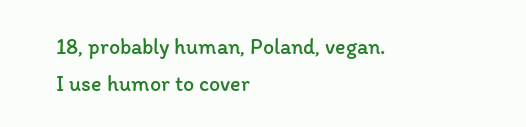18, probably human, Poland, vegan.
I use humor to cover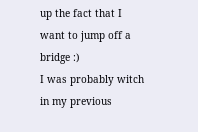up the fact that I want to jump off a bridge :)
I was probably witch in my previous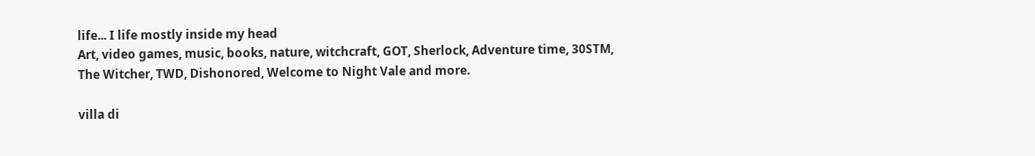life... I life mostly inside my head
Art, video games, music, books, nature, witchcraft, GOT, Sherlock, Adventure time, 30STM, The Witcher, TWD, Dishonored, Welcome to Night Vale and more.

villa di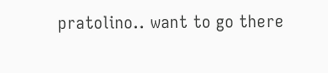pratolino.. want to go there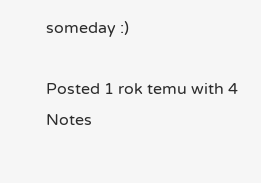someday :)

Posted 1 rok temu with 4 Notes